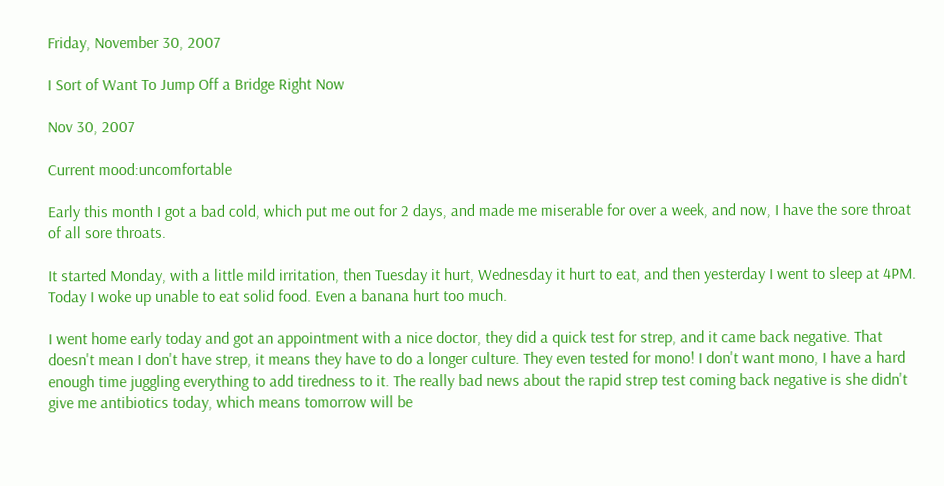Friday, November 30, 2007

I Sort of Want To Jump Off a Bridge Right Now

Nov 30, 2007

Current mood:uncomfortable

Early this month I got a bad cold, which put me out for 2 days, and made me miserable for over a week, and now, I have the sore throat of all sore throats.

It started Monday, with a little mild irritation, then Tuesday it hurt, Wednesday it hurt to eat, and then yesterday I went to sleep at 4PM. Today I woke up unable to eat solid food. Even a banana hurt too much.

I went home early today and got an appointment with a nice doctor, they did a quick test for strep, and it came back negative. That doesn't mean I don't have strep, it means they have to do a longer culture. They even tested for mono! I don't want mono, I have a hard enough time juggling everything to add tiredness to it. The really bad news about the rapid strep test coming back negative is she didn't give me antibiotics today, which means tomorrow will be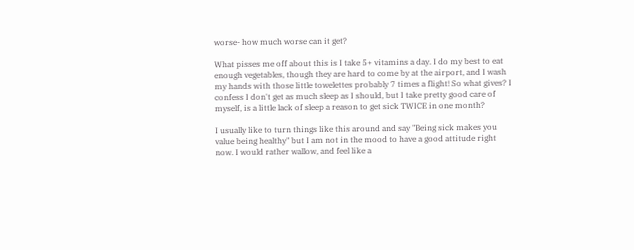worse- how much worse can it get?

What pisses me off about this is I take 5+ vitamins a day. I do my best to eat enough vegetables, though they are hard to come by at the airport, and I wash my hands with those little towelettes probably 7 times a flight! So what gives? I confess I don't get as much sleep as I should, but I take pretty good care of myself, is a little lack of sleep a reason to get sick TWICE in one month?

I usually like to turn things like this around and say "Being sick makes you value being healthy" but I am not in the mood to have a good attitude right now. I would rather wallow, and feel like a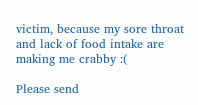victim, because my sore throat and lack of food intake are making me crabby :(

Please send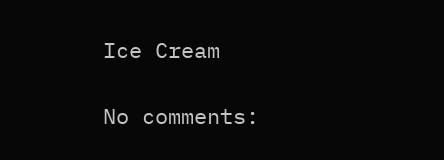Ice Cream

No comments: